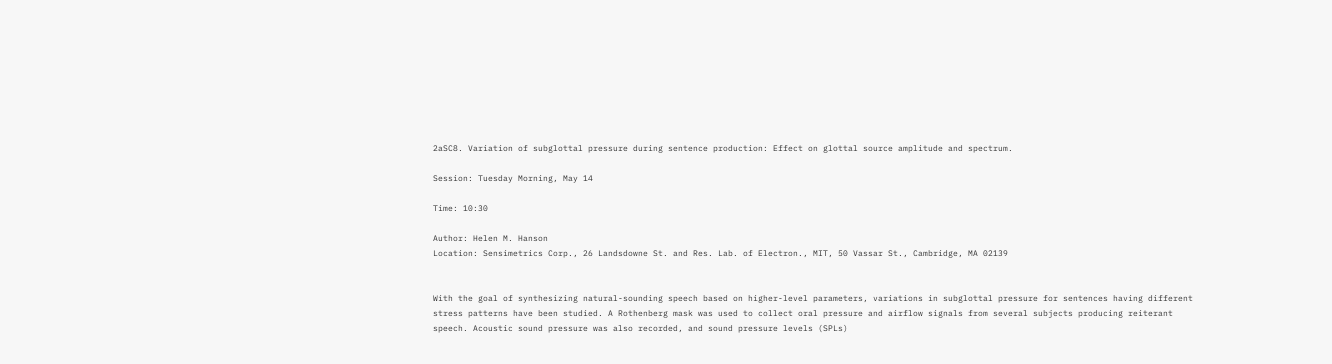2aSC8. Variation of subglottal pressure during sentence production: Effect on glottal source amplitude and spectrum.

Session: Tuesday Morning, May 14

Time: 10:30

Author: Helen M. Hanson
Location: Sensimetrics Corp., 26 Landsdowne St. and Res. Lab. of Electron., MIT, 50 Vassar St., Cambridge, MA 02139


With the goal of synthesizing natural-sounding speech based on higher-level parameters, variations in subglottal pressure for sentences having different stress patterns have been studied. A Rothenberg mask was used to collect oral pressure and airflow signals from several subjects producing reiterant speech. Acoustic sound pressure was also recorded, and sound pressure levels (SPLs)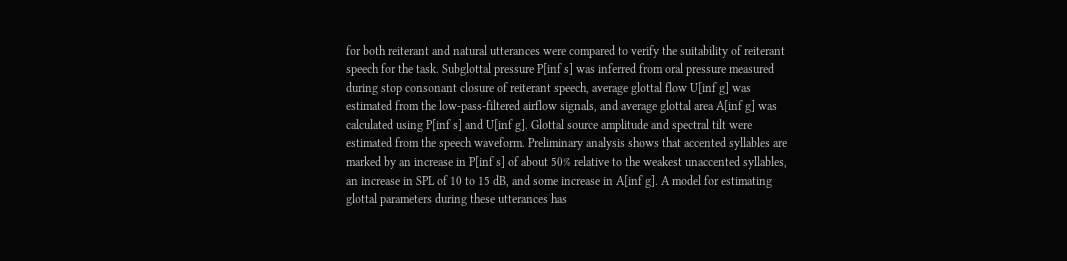for both reiterant and natural utterances were compared to verify the suitability of reiterant speech for the task. Subglottal pressure P[inf s] was inferred from oral pressure measured during stop consonant closure of reiterant speech, average glottal flow U[inf g] was estimated from the low-pass-filtered airflow signals, and average glottal area A[inf g] was calculated using P[inf s] and U[inf g]. Glottal source amplitude and spectral tilt were estimated from the speech waveform. Preliminary analysis shows that accented syllables are marked by an increase in P[inf s] of about 50% relative to the weakest unaccented syllables, an increase in SPL of 10 to 15 dB, and some increase in A[inf g]. A model for estimating glottal parameters during these utterances has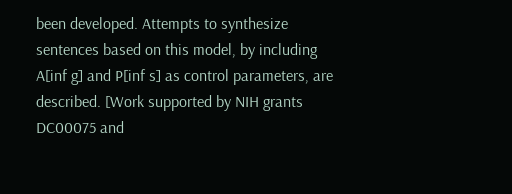been developed. Attempts to synthesize sentences based on this model, by including A[inf g] and P[inf s] as control parameters, are described. [Work supported by NIH grants DC00075 and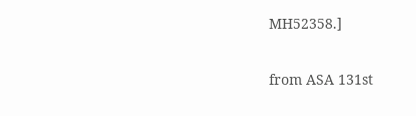MH52358.]

from ASA 131st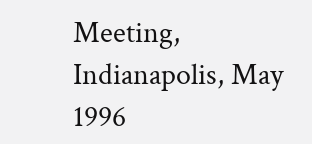Meeting, Indianapolis, May 1996